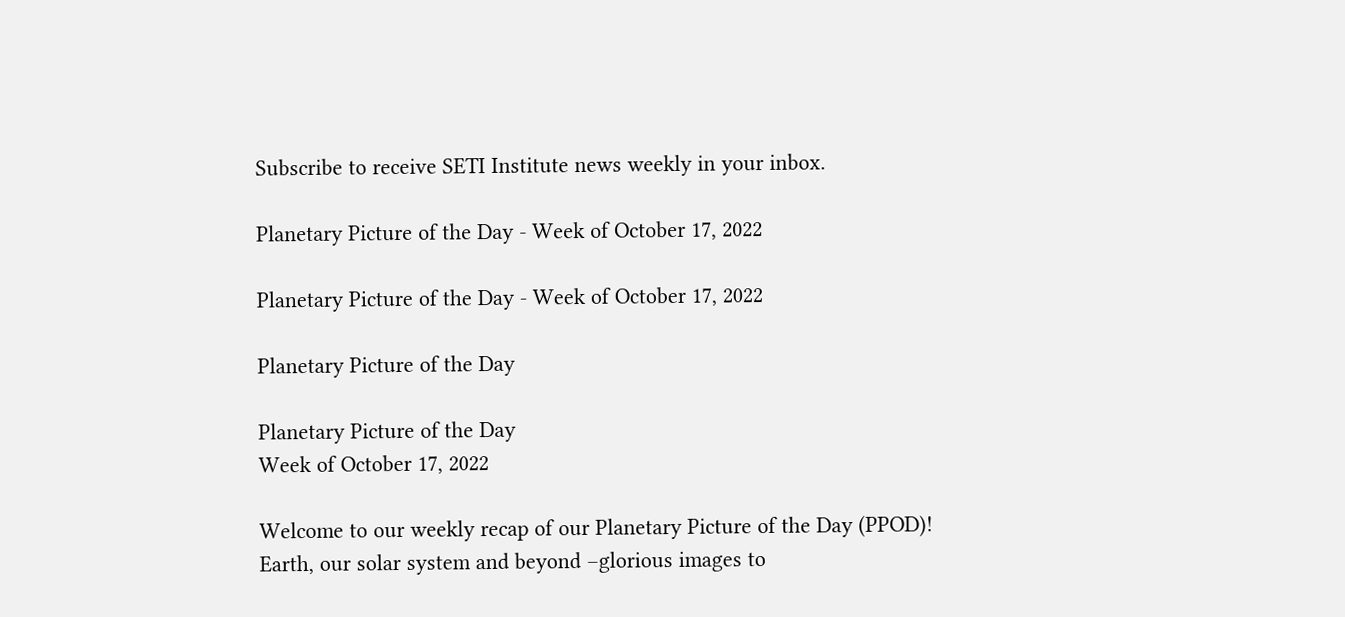Subscribe to receive SETI Institute news weekly in your inbox.

Planetary Picture of the Day - Week of October 17, 2022

Planetary Picture of the Day - Week of October 17, 2022

Planetary Picture of the Day

Planetary Picture of the Day
Week of October 17, 2022

Welcome to our weekly recap of our Planetary Picture of the Day (PPOD)!
Earth, our solar system and beyond –glorious images to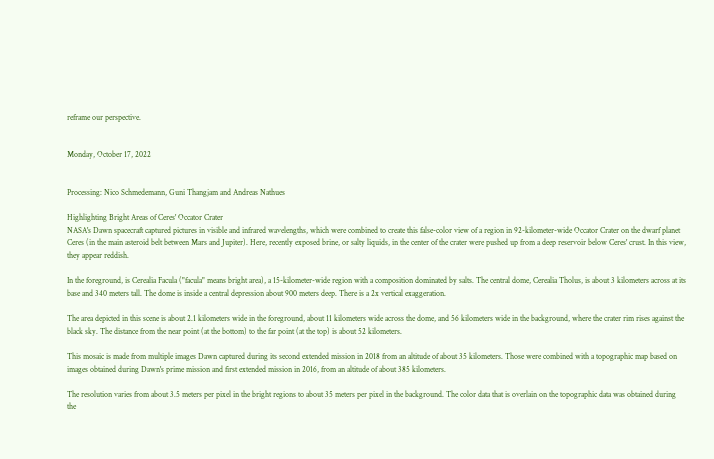reframe our perspective.


Monday, October 17, 2022


Processing: Nico Schmedemann, Guni Thangjam and Andreas Nathues

Highlighting Bright Areas of Ceres' Occator Crater
NASA's Dawn spacecraft captured pictures in visible and infrared wavelengths, which were combined to create this false-color view of a region in 92-kilometer-wide Occator Crater on the dwarf planet Ceres (in the main asteroid belt between Mars and Jupiter). Here, recently exposed brine, or salty liquids, in the center of the crater were pushed up from a deep reservoir below Ceres' crust. In this view, they appear reddish.

In the foreground, is Cerealia Facula ("facula" means bright area), a 15-kilometer-wide region with a composition dominated by salts. The central dome, Cerealia Tholus, is about 3 kilometers across at its base and 340 meters tall. The dome is inside a central depression about 900 meters deep. There is a 2x vertical exaggeration.

The area depicted in this scene is about 2.1 kilometers wide in the foreground, about 11 kilometers wide across the dome, and 56 kilometers wide in the background, where the crater rim rises against the black sky. The distance from the near point (at the bottom) to the far point (at the top) is about 52 kilometers.

This mosaic is made from multiple images Dawn captured during its second extended mission in 2018 from an altitude of about 35 kilometers. Those were combined with a topographic map based on images obtained during Dawn's prime mission and first extended mission in 2016, from an altitude of about 385 kilometers.

The resolution varies from about 3.5 meters per pixel in the bright regions to about 35 meters per pixel in the background. The color data that is overlain on the topographic data was obtained during the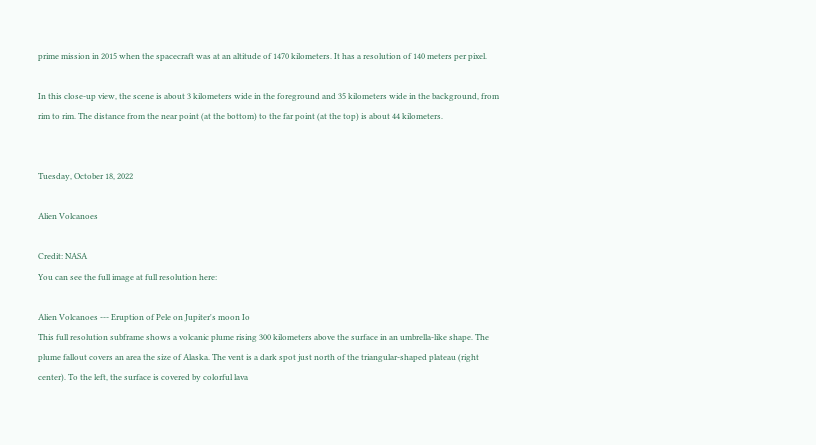prime mission in 2015 when the spacecraft was at an altitude of 1470 kilometers. It has a resolution of 140 meters per pixel.

In this close-up view, the scene is about 3 kilometers wide in the foreground and 35 kilometers wide in the background, from rim to rim. The distance from the near point (at the bottom) to the far point (at the top) is about 44 kilometers.


Tuesday, October 18, 2022

Alien Volcanoes

Credit: NASA
You can see the full image at full resolution here:

Alien Volcanoes --- Eruption of Pele on Jupiter's moon Io
This full resolution subframe shows a volcanic plume rising 300 kilometers above the surface in an umbrella-like shape. The plume fallout covers an area the size of Alaska. The vent is a dark spot just north of the triangular-shaped plateau (right center). To the left, the surface is covered by colorful lava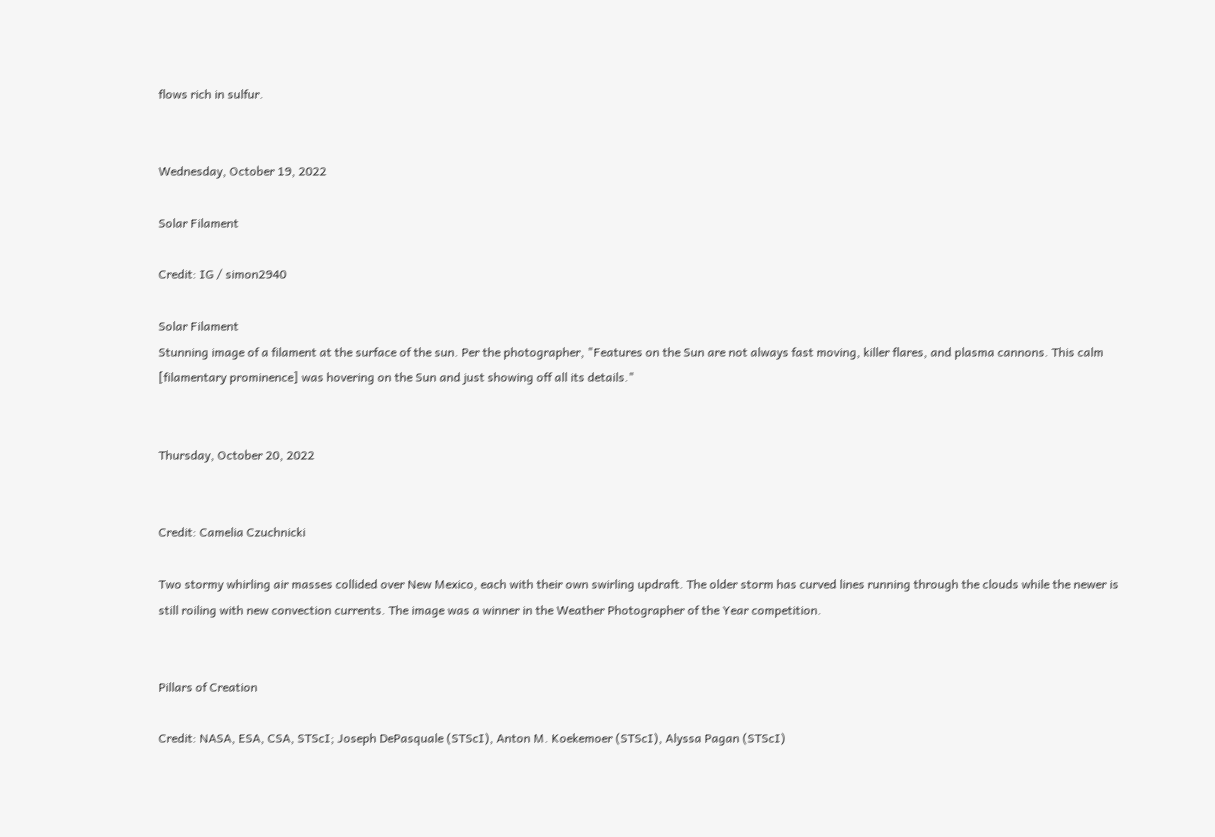flows rich in sulfur.


Wednesday, October 19, 2022

Solar Filament

Credit: IG / simon2940

Solar Filament
Stunning image of a filament at the surface of the sun. Per the photographer, "Features on the Sun are not always fast moving, killer flares, and plasma cannons. This calm [filamentary prominence] was hovering on the Sun and just showing off all its details."


Thursday, October 20, 2022


Credit: Camelia Czuchnicki

Two stormy whirling air masses collided over New Mexico, each with their own swirling updraft. The older storm has curved lines running through the clouds while the newer is still roiling with new convection currents. The image was a winner in the Weather Photographer of the Year competition.


Pillars of Creation

Credit: NASA, ESA, CSA, STScI; Joseph DePasquale (STScI), Anton M. Koekemoer (STScI), Alyssa Pagan (STScI)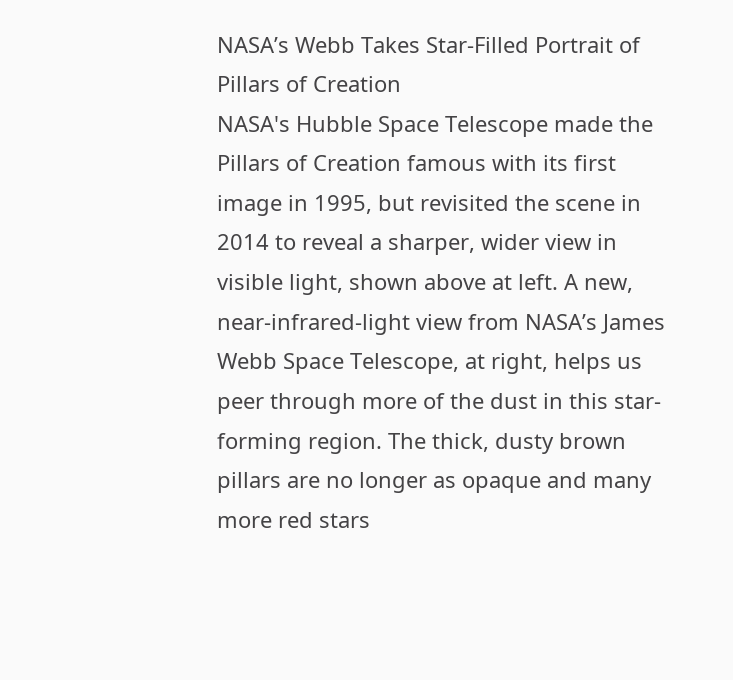NASA’s Webb Takes Star-Filled Portrait of Pillars of Creation
NASA's Hubble Space Telescope made the Pillars of Creation famous with its first image in 1995, but revisited the scene in 2014 to reveal a sharper, wider view in visible light, shown above at left. A new, near-infrared-light view from NASA’s James Webb Space Telescope, at right, helps us peer through more of the dust in this star-forming region. The thick, dusty brown pillars are no longer as opaque and many more red stars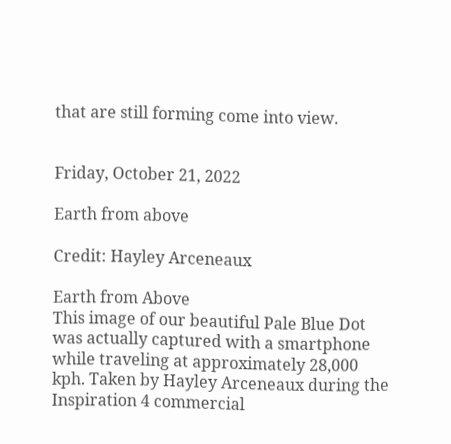that are still forming come into view.


Friday, October 21, 2022

Earth from above

Credit: Hayley Arceneaux

Earth from Above
This image of our beautiful Pale Blue Dot was actually captured with a smartphone while traveling at approximately 28,000 kph. Taken by Hayley Arceneaux during the Inspiration 4 commercial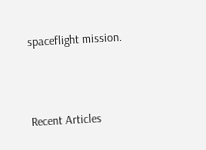spaceflight mission.



Recent Articles